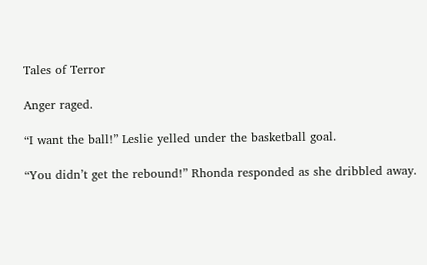Tales of Terror

Anger raged.

“I want the ball!” Leslie yelled under the basketball goal.

“You didn’t get the rebound!” Rhonda responded as she dribbled away.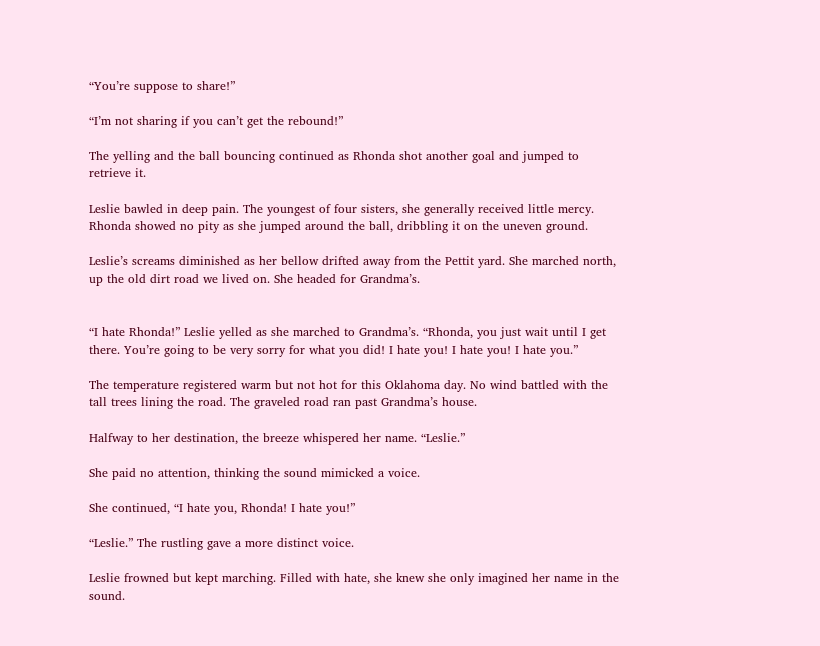“You’re suppose to share!”

“I’m not sharing if you can’t get the rebound!”

The yelling and the ball bouncing continued as Rhonda shot another goal and jumped to retrieve it.

Leslie bawled in deep pain. The youngest of four sisters, she generally received little mercy. Rhonda showed no pity as she jumped around the ball, dribbling it on the uneven ground.

Leslie’s screams diminished as her bellow drifted away from the Pettit yard. She marched north, up the old dirt road we lived on. She headed for Grandma’s.


“I hate Rhonda!” Leslie yelled as she marched to Grandma’s. “Rhonda, you just wait until I get there. You’re going to be very sorry for what you did! I hate you! I hate you! I hate you.”

The temperature registered warm but not hot for this Oklahoma day. No wind battled with the tall trees lining the road. The graveled road ran past Grandma’s house.

Halfway to her destination, the breeze whispered her name. “Leslie.”

She paid no attention, thinking the sound mimicked a voice.

She continued, “I hate you, Rhonda! I hate you!”

“Leslie.” The rustling gave a more distinct voice.

Leslie frowned but kept marching. Filled with hate, she knew she only imagined her name in the sound.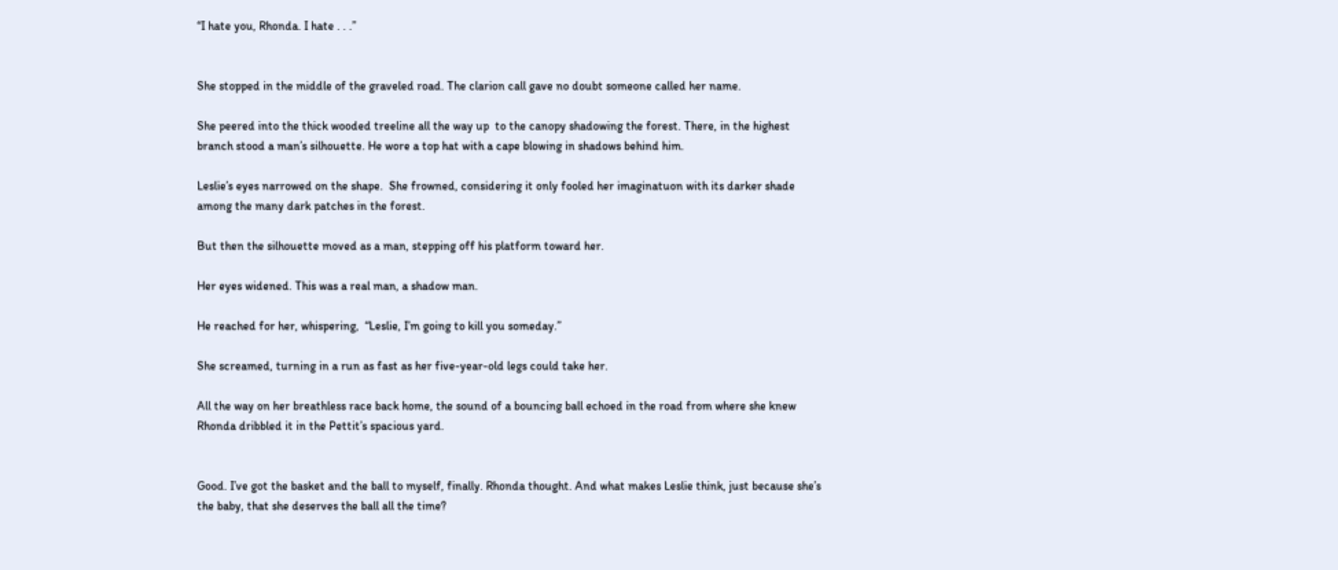“I hate you, Rhonda. I hate . . .”


She stopped in the middle of the graveled road. The clarion call gave no doubt someone called her name.

She peered into the thick wooded treeline all the way up  to the canopy shadowing the forest. There, in the highest branch stood a man’s silhouette. He wore a top hat with a cape blowing in shadows behind him.

Leslie’s eyes narrowed on the shape.  She frowned, considering it only fooled her imaginatuon with its darker shade among the many dark patches in the forest.

But then the silhouette moved as a man, stepping off his platform toward her.

Her eyes widened. This was a real man, a shadow man.

He reached for her, whispering,  “Leslie, I’m going to kill you someday.”

She screamed, turning in a run as fast as her five-year-old legs could take her.

All the way on her breathless race back home, the sound of a bouncing ball echoed in the road from where she knew Rhonda dribbled it in the Pettit’s spacious yard.


Good. I’ve got the basket and the ball to myself, finally. Rhonda thought. And what makes Leslie think, just because she’s the baby, that she deserves the ball all the time?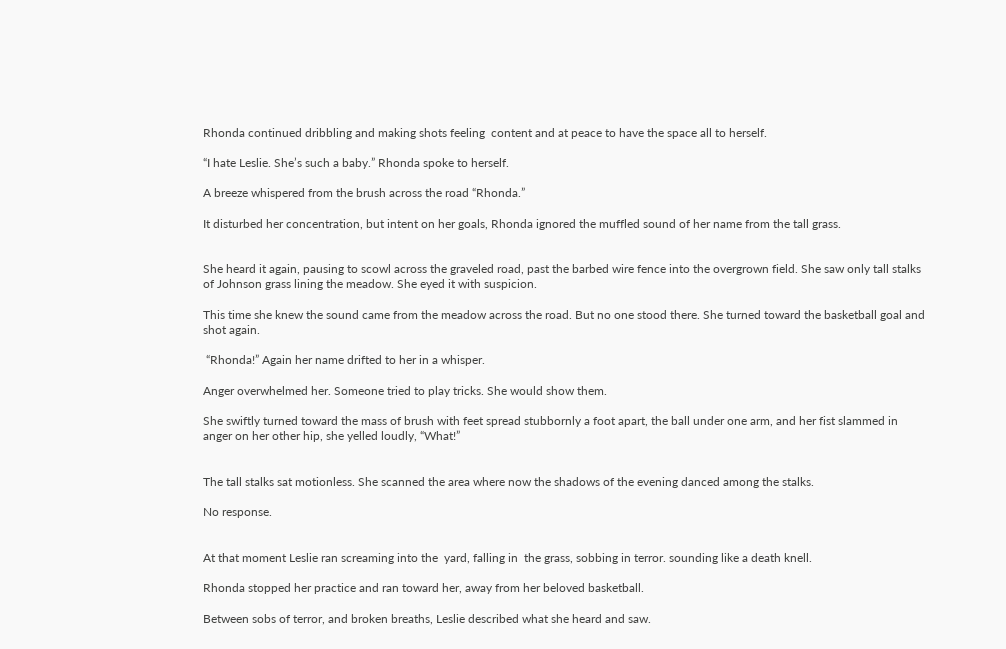Rhonda continued dribbling and making shots feeling  content and at peace to have the space all to herself.

“I hate Leslie. She’s such a baby.” Rhonda spoke to herself.

A breeze whispered from the brush across the road “Rhonda.”

It disturbed her concentration, but intent on her goals, Rhonda ignored the muffled sound of her name from the tall grass.


She heard it again, pausing to scowl across the graveled road, past the barbed wire fence into the overgrown field. She saw only tall stalks of Johnson grass lining the meadow. She eyed it with suspicion.

This time she knew the sound came from the meadow across the road. But no one stood there. She turned toward the basketball goal and shot again.

 “Rhonda!” Again her name drifted to her in a whisper.

Anger overwhelmed her. Someone tried to play tricks. She would show them.

She swiftly turned toward the mass of brush with feet spread stubbornly a foot apart, the ball under one arm, and her fist slammed in anger on her other hip, she yelled loudly, “What!”


The tall stalks sat motionless. She scanned the area where now the shadows of the evening danced among the stalks.

No response.


At that moment Leslie ran screaming into the  yard, falling in  the grass, sobbing in terror. sounding like a death knell.

Rhonda stopped her practice and ran toward her, away from her beloved basketball.

Between sobs of terror, and broken breaths, Leslie described what she heard and saw.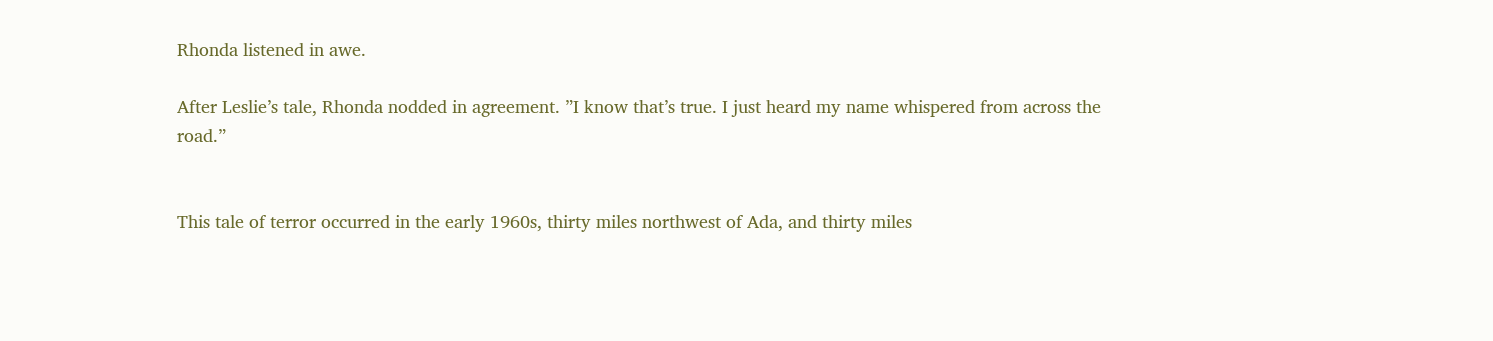Rhonda listened in awe.

After Leslie’s tale, Rhonda nodded in agreement. ”I know that’s true. I just heard my name whispered from across the road.”


This tale of terror occurred in the early 1960s, thirty miles northwest of Ada, and thirty miles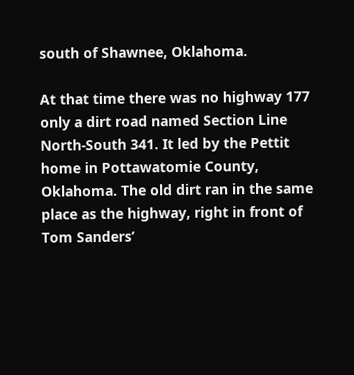south of Shawnee, Oklahoma.

At that time there was no highway 177 only a dirt road named Section Line North-South 341. It led by the Pettit home in Pottawatomie County, Oklahoma. The old dirt ran in the same place as the highway, right in front of Tom Sanders’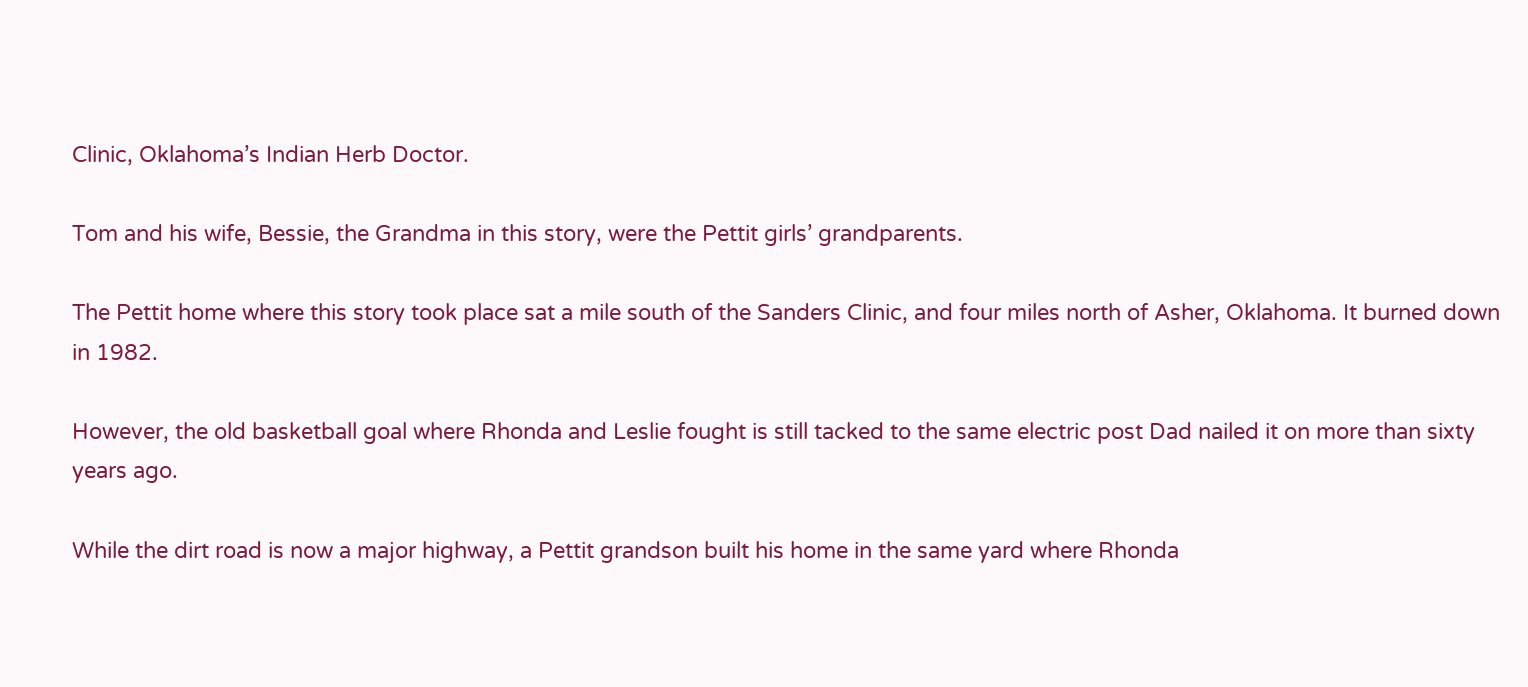Clinic, Oklahoma’s Indian Herb Doctor.

Tom and his wife, Bessie, the Grandma in this story, were the Pettit girls’ grandparents.

The Pettit home where this story took place sat a mile south of the Sanders Clinic, and four miles north of Asher, Oklahoma. It burned down in 1982.

However, the old basketball goal where Rhonda and Leslie fought is still tacked to the same electric post Dad nailed it on more than sixty years ago.

While the dirt road is now a major highway, a Pettit grandson built his home in the same yard where Rhonda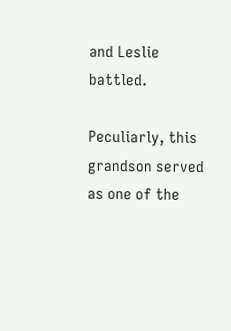and Leslie battled.

Peculiarly, this grandson served as one of the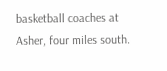basketball coaches at Asher, four miles south.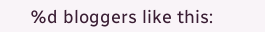%d bloggers like this: